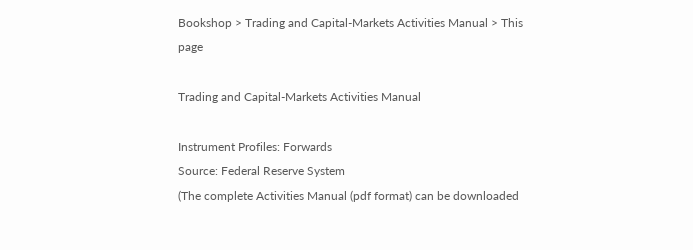Bookshop > Trading and Capital-Markets Activities Manual > This page

Trading and Capital-Markets Activities Manual

Instrument Profiles: Forwards
Source: Federal Reserve System
(The complete Activities Manual (pdf format) can be downloaded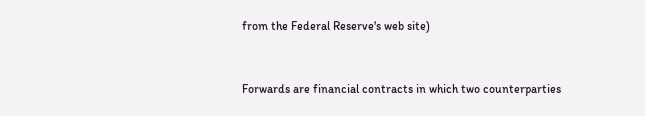from the Federal Reserve's web site)


Forwards are financial contracts in which two counterparties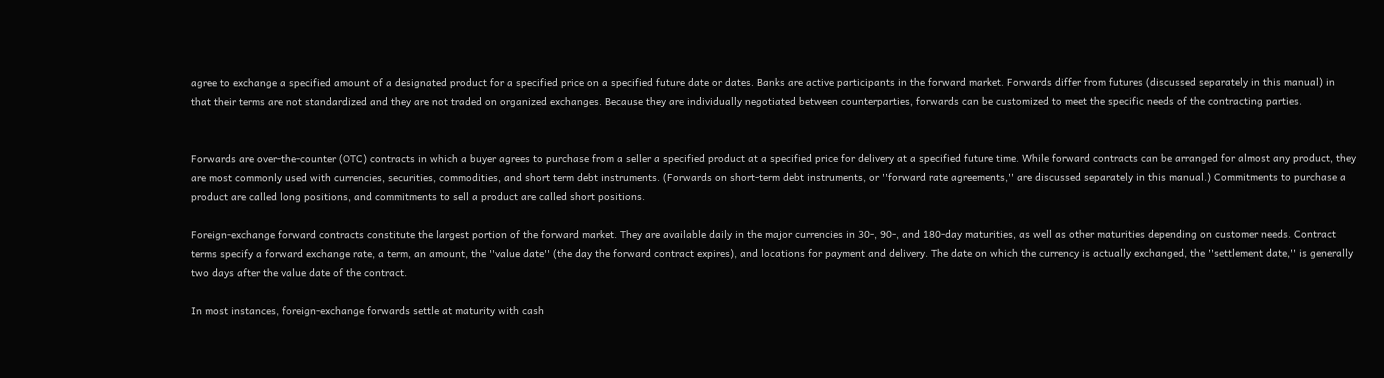agree to exchange a specified amount of a designated product for a specified price on a specified future date or dates. Banks are active participants in the forward market. Forwards differ from futures (discussed separately in this manual) in that their terms are not standardized and they are not traded on organized exchanges. Because they are individually negotiated between counterparties, forwards can be customized to meet the specific needs of the contracting parties.


Forwards are over-the-counter (OTC) contracts in which a buyer agrees to purchase from a seller a specified product at a specified price for delivery at a specified future time. While forward contracts can be arranged for almost any product, they are most commonly used with currencies, securities, commodities, and short term debt instruments. (Forwards on short-term debt instruments, or ''forward rate agreements,'' are discussed separately in this manual.) Commitments to purchase a product are called long positions, and commitments to sell a product are called short positions.

Foreign-exchange forward contracts constitute the largest portion of the forward market. They are available daily in the major currencies in 30-, 90-, and 180-day maturities, as well as other maturities depending on customer needs. Contract terms specify a forward exchange rate, a term, an amount, the ''value date'' (the day the forward contract expires), and locations for payment and delivery. The date on which the currency is actually exchanged, the ''settlement date,'' is generally two days after the value date of the contract.

In most instances, foreign-exchange forwards settle at maturity with cash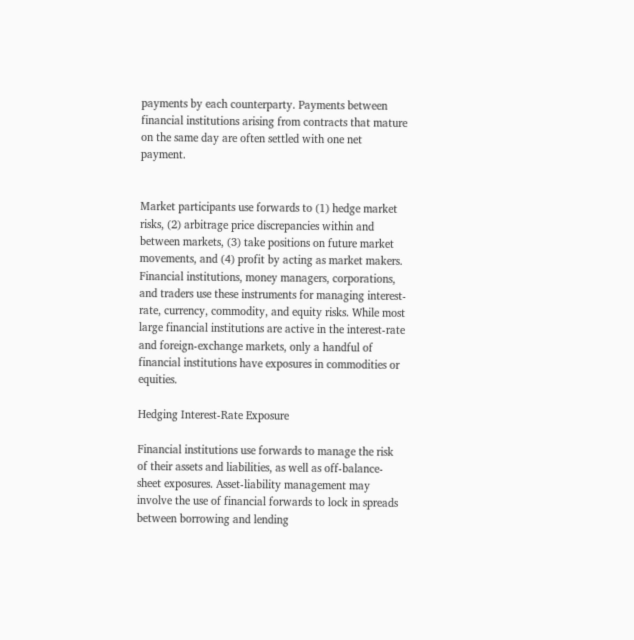payments by each counterparty. Payments between financial institutions arising from contracts that mature on the same day are often settled with one net payment.


Market participants use forwards to (1) hedge market risks, (2) arbitrage price discrepancies within and between markets, (3) take positions on future market movements, and (4) profit by acting as market makers. Financial institutions, money managers, corporations, and traders use these instruments for managing interest-rate, currency, commodity, and equity risks. While most large financial institutions are active in the interest-rate and foreign-exchange markets, only a handful of financial institutions have exposures in commodities or equities.

Hedging Interest-Rate Exposure

Financial institutions use forwards to manage the risk of their assets and liabilities, as well as off-balance-sheet exposures. Asset-liability management may involve the use of financial forwards to lock in spreads between borrowing and lending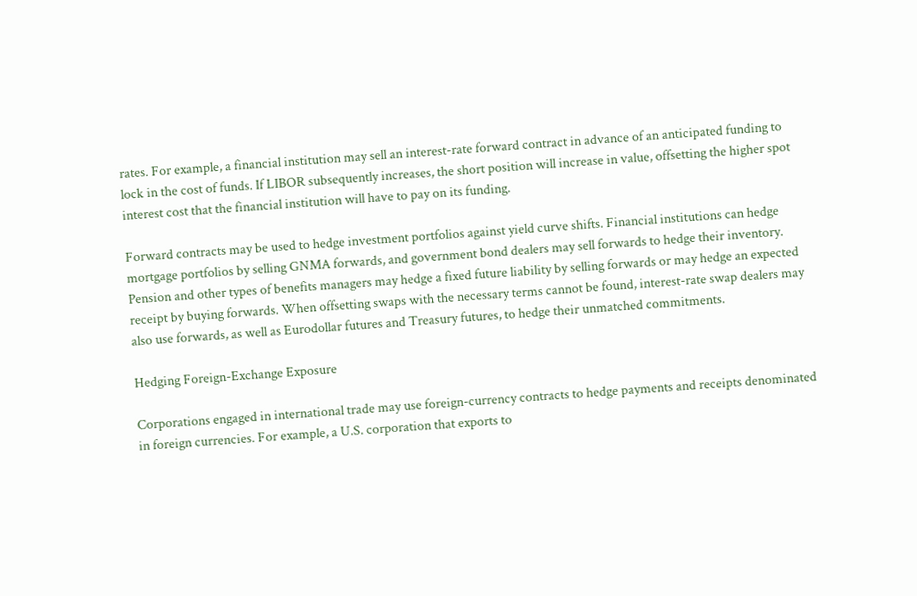rates. For example, a financial institution may sell an interest-rate forward contract in advance of an anticipated funding to lock in the cost of funds. If LIBOR subsequently increases, the short position will increase in value, offsetting the higher spot interest cost that the financial institution will have to pay on its funding.

Forward contracts may be used to hedge investment portfolios against yield curve shifts. Financial institutions can hedge mortgage portfolios by selling GNMA forwards, and government bond dealers may sell forwards to hedge their inventory. Pension and other types of benefits managers may hedge a fixed future liability by selling forwards or may hedge an expected receipt by buying forwards. When offsetting swaps with the necessary terms cannot be found, interest-rate swap dealers may also use forwards, as well as Eurodollar futures and Treasury futures, to hedge their unmatched commitments.

Hedging Foreign-Exchange Exposure

Corporations engaged in international trade may use foreign-currency contracts to hedge payments and receipts denominated in foreign currencies. For example, a U.S. corporation that exports to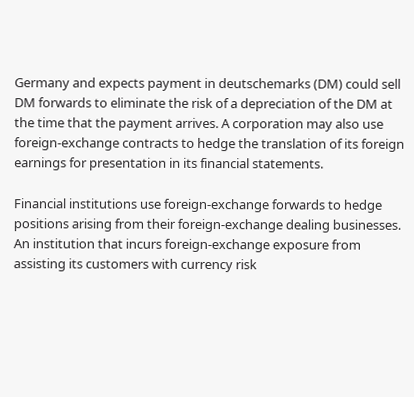Germany and expects payment in deutschemarks (DM) could sell DM forwards to eliminate the risk of a depreciation of the DM at the time that the payment arrives. A corporation may also use foreign-exchange contracts to hedge the translation of its foreign earnings for presentation in its financial statements.

Financial institutions use foreign-exchange forwards to hedge positions arising from their foreign-exchange dealing businesses. An institution that incurs foreign-exchange exposure from assisting its customers with currency risk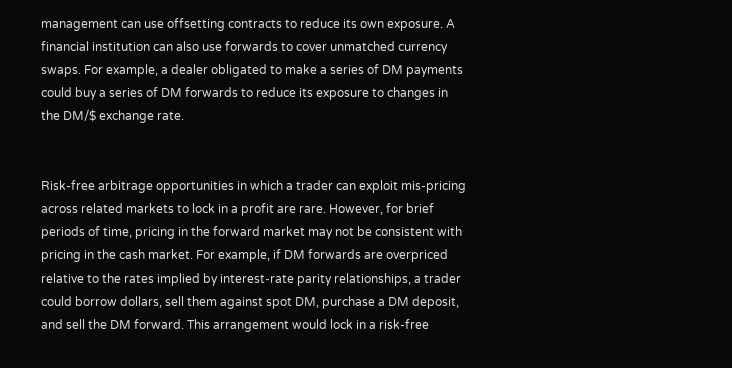management can use offsetting contracts to reduce its own exposure. A financial institution can also use forwards to cover unmatched currency swaps. For example, a dealer obligated to make a series of DM payments could buy a series of DM forwards to reduce its exposure to changes in the DM/$ exchange rate.


Risk-free arbitrage opportunities in which a trader can exploit mis-pricing across related markets to lock in a profit are rare. However, for brief periods of time, pricing in the forward market may not be consistent with pricing in the cash market. For example, if DM forwards are overpriced relative to the rates implied by interest-rate parity relationships, a trader could borrow dollars, sell them against spot DM, purchase a DM deposit, and sell the DM forward. This arrangement would lock in a risk-free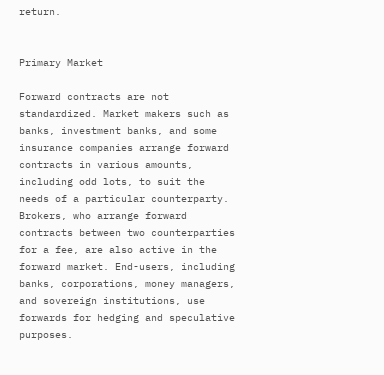return.


Primary Market

Forward contracts are not standardized. Market makers such as banks, investment banks, and some insurance companies arrange forward contracts in various amounts, including odd lots, to suit the needs of a particular counterparty. Brokers, who arrange forward contracts between two counterparties for a fee, are also active in the forward market. End-users, including banks, corporations, money managers, and sovereign institutions, use forwards for hedging and speculative purposes.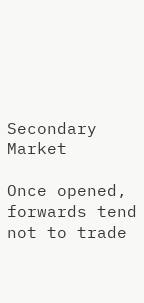Secondary Market

Once opened, forwards tend not to trade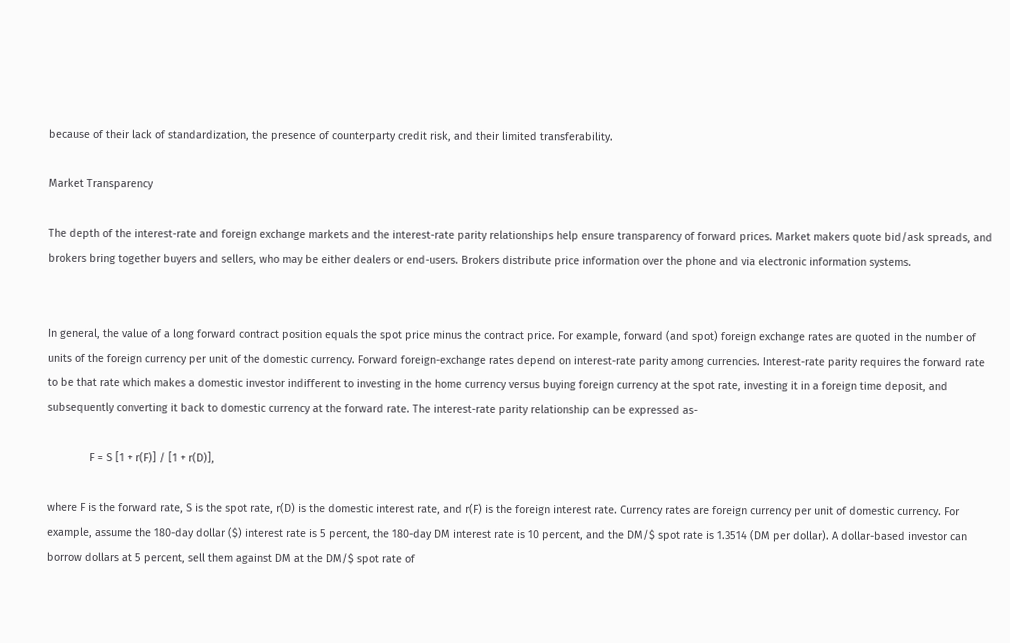because of their lack of standardization, the presence of counterparty credit risk, and their limited transferability.

Market Transparency

The depth of the interest-rate and foreign exchange markets and the interest-rate parity relationships help ensure transparency of forward prices. Market makers quote bid/ask spreads, and brokers bring together buyers and sellers, who may be either dealers or end-users. Brokers distribute price information over the phone and via electronic information systems.


In general, the value of a long forward contract position equals the spot price minus the contract price. For example, forward (and spot) foreign exchange rates are quoted in the number of units of the foreign currency per unit of the domestic currency. Forward foreign-exchange rates depend on interest-rate parity among currencies. Interest-rate parity requires the forward rate to be that rate which makes a domestic investor indifferent to investing in the home currency versus buying foreign currency at the spot rate, investing it in a foreign time deposit, and subsequently converting it back to domestic currency at the forward rate. The interest-rate parity relationship can be expressed as-

              F = S [1 + r(F)] / [1 + r(D)],

where F is the forward rate, S is the spot rate, r(D) is the domestic interest rate, and r(F) is the foreign interest rate. Currency rates are foreign currency per unit of domestic currency. For example, assume the 180-day dollar ($) interest rate is 5 percent, the 180-day DM interest rate is 10 percent, and the DM/$ spot rate is 1.3514 (DM per dollar). A dollar-based investor can borrow dollars at 5 percent, sell them against DM at the DM/$ spot rate of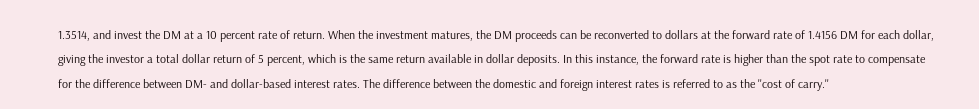1.3514, and invest the DM at a 10 percent rate of return. When the investment matures, the DM proceeds can be reconverted to dollars at the forward rate of 1.4156 DM for each dollar, giving the investor a total dollar return of 5 percent, which is the same return available in dollar deposits. In this instance, the forward rate is higher than the spot rate to compensate for the difference between DM- and dollar-based interest rates. The difference between the domestic and foreign interest rates is referred to as the ''cost of carry.''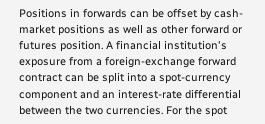Positions in forwards can be offset by cash-market positions as well as other forward or futures position. A financial institution's exposure from a foreign-exchange forward contract can be split into a spot-currency component and an interest-rate differential between the two currencies. For the spot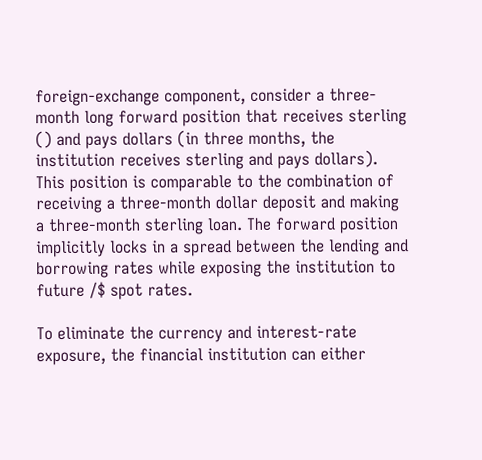foreign-exchange component, consider a three-month long forward position that receives sterling () and pays dollars (in three months, the institution receives sterling and pays dollars). This position is comparable to the combination of receiving a three-month dollar deposit and making a three-month sterling loan. The forward position implicitly locks in a spread between the lending and borrowing rates while exposing the institution to future /$ spot rates.

To eliminate the currency and interest-rate exposure, the financial institution can either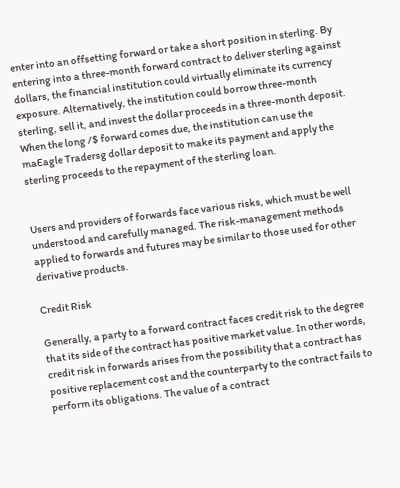enter into an offsetting forward or take a short position in sterling. By entering into a three-month forward contract to deliver sterling against dollars, the financial institution could virtually eliminate its currency exposure. Alternatively, the institution could borrow three-month sterling, sell it, and invest the dollar proceeds in a three-month deposit. When the long /$ forward comes due, the institution can use the maEagle Tradersg dollar deposit to make its payment and apply the sterling proceeds to the repayment of the sterling loan.


Users and providers of forwards face various risks, which must be well understood and carefully managed. The risk-management methods applied to forwards and futures may be similar to those used for other derivative products.

Credit Risk

Generally, a party to a forward contract faces credit risk to the degree that its side of the contract has positive market value. In other words, credit risk in forwards arises from the possibility that a contract has positive replacement cost and the counterparty to the contract fails to perform its obligations. The value of a contract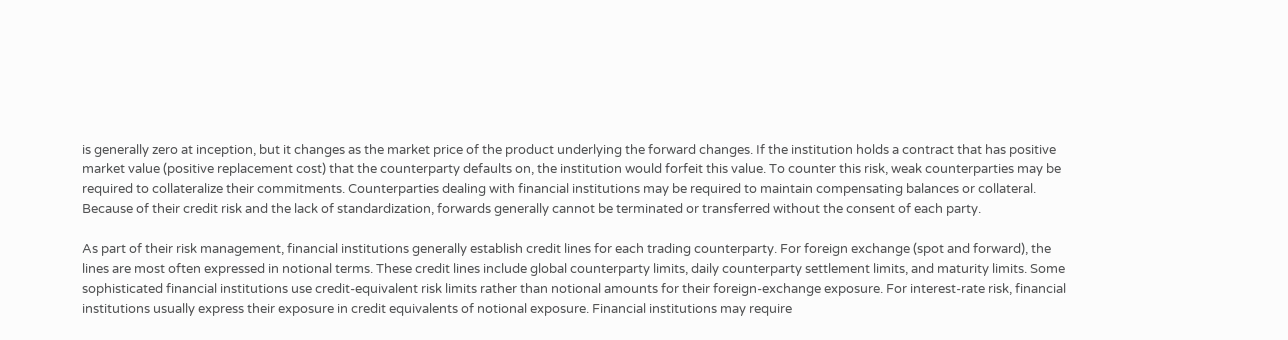is generally zero at inception, but it changes as the market price of the product underlying the forward changes. If the institution holds a contract that has positive market value (positive replacement cost) that the counterparty defaults on, the institution would forfeit this value. To counter this risk, weak counterparties may be required to collateralize their commitments. Counterparties dealing with financial institutions may be required to maintain compensating balances or collateral. Because of their credit risk and the lack of standardization, forwards generally cannot be terminated or transferred without the consent of each party.

As part of their risk management, financial institutions generally establish credit lines for each trading counterparty. For foreign exchange (spot and forward), the lines are most often expressed in notional terms. These credit lines include global counterparty limits, daily counterparty settlement limits, and maturity limits. Some sophisticated financial institutions use credit-equivalent risk limits rather than notional amounts for their foreign-exchange exposure. For interest-rate risk, financial institutions usually express their exposure in credit equivalents of notional exposure. Financial institutions may require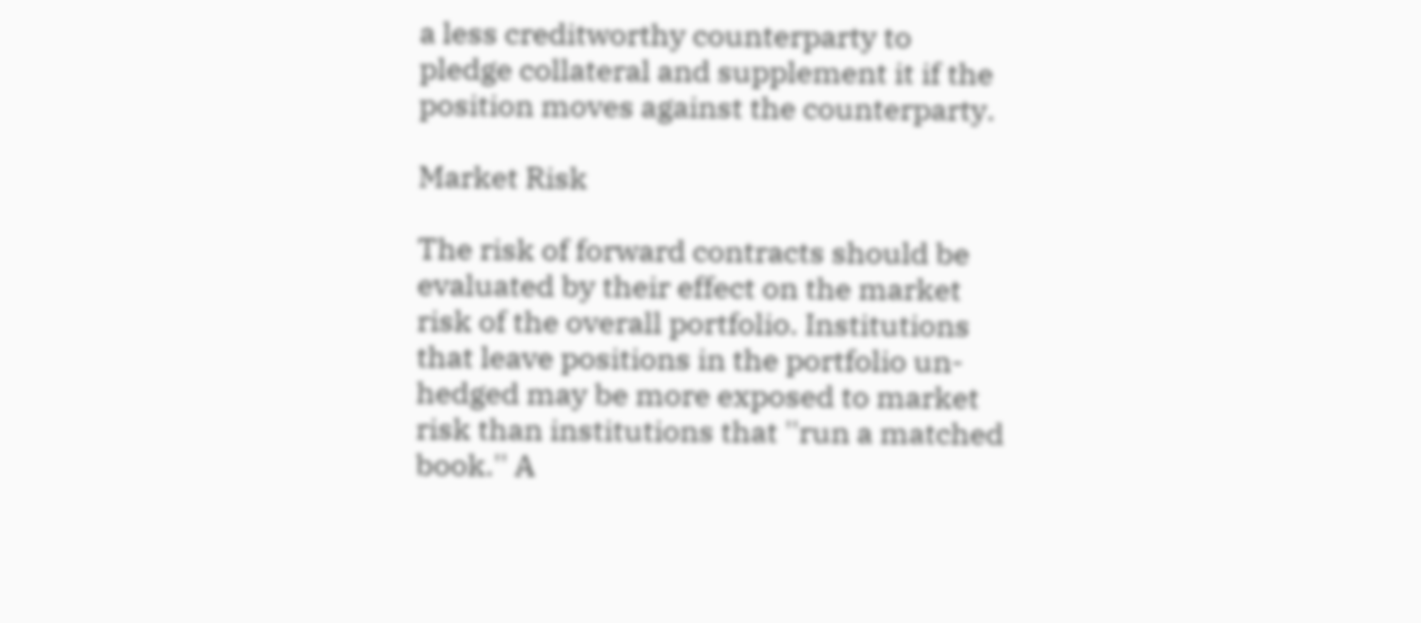a less creditworthy counterparty to pledge collateral and supplement it if the position moves against the counterparty.

Market Risk

The risk of forward contracts should be evaluated by their effect on the market risk of the overall portfolio. Institutions that leave positions in the portfolio un-hedged may be more exposed to market risk than institutions that ''run a matched book.'' A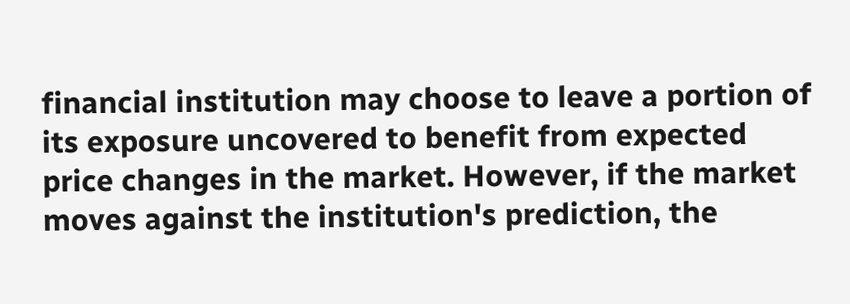financial institution may choose to leave a portion of its exposure uncovered to benefit from expected price changes in the market. However, if the market moves against the institution's prediction, the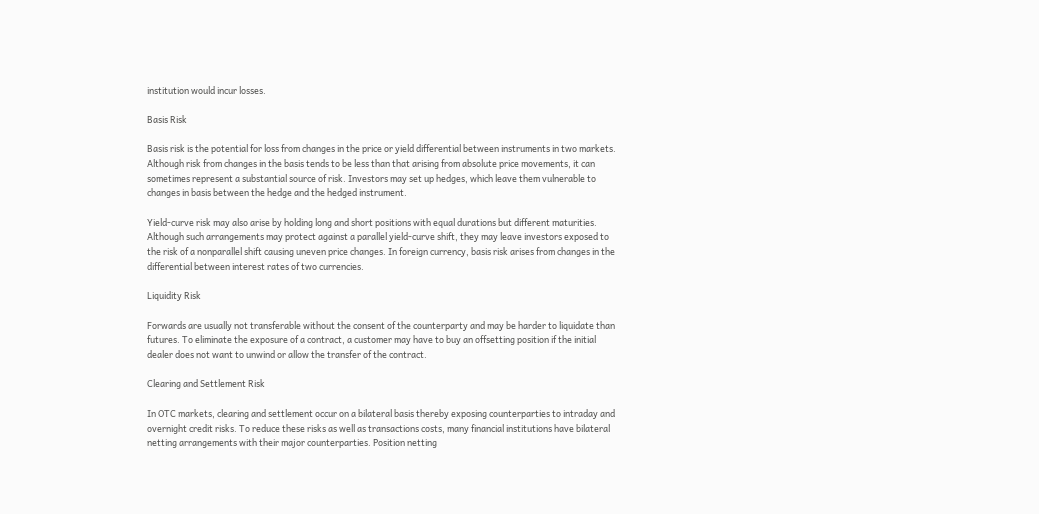institution would incur losses.

Basis Risk

Basis risk is the potential for loss from changes in the price or yield differential between instruments in two markets. Although risk from changes in the basis tends to be less than that arising from absolute price movements, it can sometimes represent a substantial source of risk. Investors may set up hedges, which leave them vulnerable to changes in basis between the hedge and the hedged instrument.

Yield-curve risk may also arise by holding long and short positions with equal durations but different maturities. Although such arrangements may protect against a parallel yield-curve shift, they may leave investors exposed to the risk of a nonparallel shift causing uneven price changes. In foreign currency, basis risk arises from changes in the differential between interest rates of two currencies.

Liquidity Risk

Forwards are usually not transferable without the consent of the counterparty and may be harder to liquidate than futures. To eliminate the exposure of a contract, a customer may have to buy an offsetting position if the initial dealer does not want to unwind or allow the transfer of the contract.

Clearing and Settlement Risk

In OTC markets, clearing and settlement occur on a bilateral basis thereby exposing counterparties to intraday and overnight credit risks. To reduce these risks as well as transactions costs, many financial institutions have bilateral netting arrangements with their major counterparties. Position netting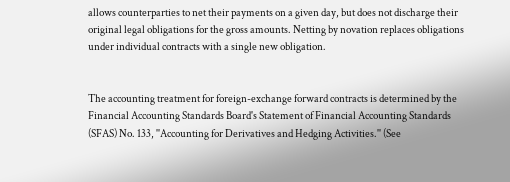allows counterparties to net their payments on a given day, but does not discharge their original legal obligations for the gross amounts. Netting by novation replaces obligations under individual contracts with a single new obligation.


The accounting treatment for foreign-exchange forward contracts is determined by the Financial Accounting Standards Board's Statement of Financial Accounting Standards (SFAS) No. 133, ''Accounting for Derivatives and Hedging Activities.'' (See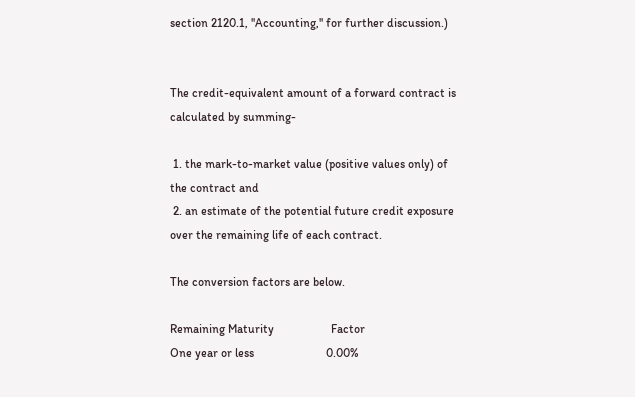section 2120.1, ''Accounting,'' for further discussion.)


The credit-equivalent amount of a forward contract is calculated by summing-

 1. the mark-to-market value (positive values only) of the contract and
 2. an estimate of the potential future credit exposure over the remaining life of each contract.

The conversion factors are below.

Remaining Maturity                   Factor
One year or less                        0.00%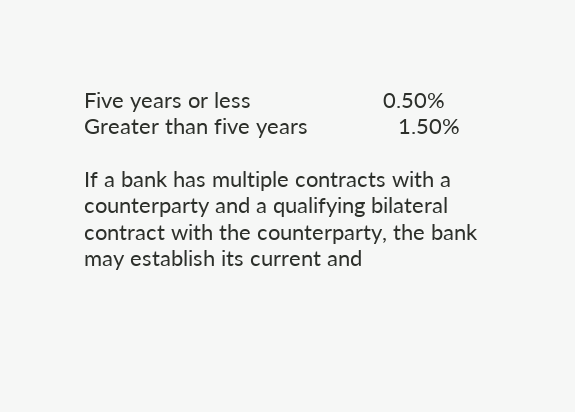Five years or less                      0.50%
Greater than five years               1.50%

If a bank has multiple contracts with a counterparty and a qualifying bilateral contract with the counterparty, the bank may establish its current and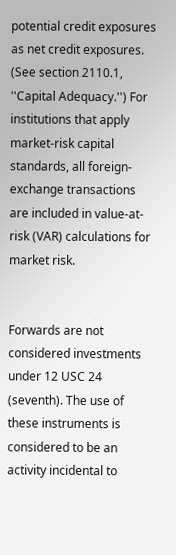potential credit exposures as net credit exposures. (See section 2110.1, ''Capital Adequacy.'') For institutions that apply market-risk capital standards, all foreign-exchange transactions are included in value-at-risk (VAR) calculations for market risk.


Forwards are not considered investments under 12 USC 24 (seventh). The use of these instruments is considered to be an activity incidental to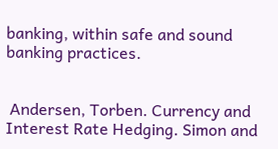banking, within safe and sound banking practices.


 Andersen, Torben. Currency and Interest Rate Hedging. Simon and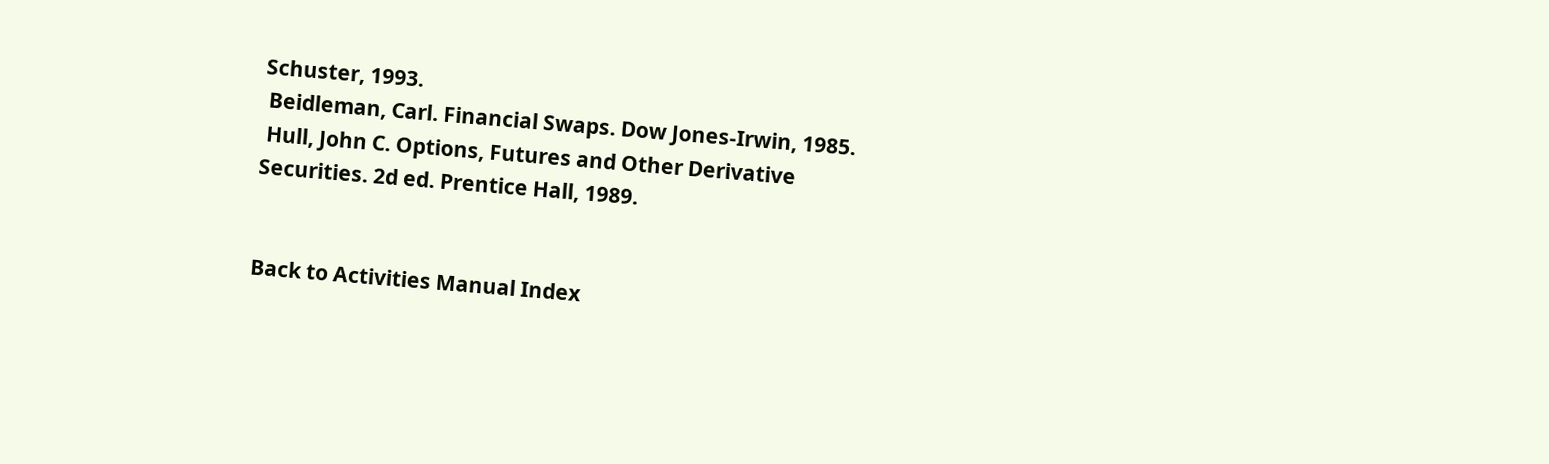Schuster, 1993.
 Beidleman, Carl. Financial Swaps. Dow Jones-Irwin, 1985.
 Hull, John C. Options, Futures and Other Derivative Securities. 2d ed. Prentice Hall, 1989.


Back to Activities Manual Index